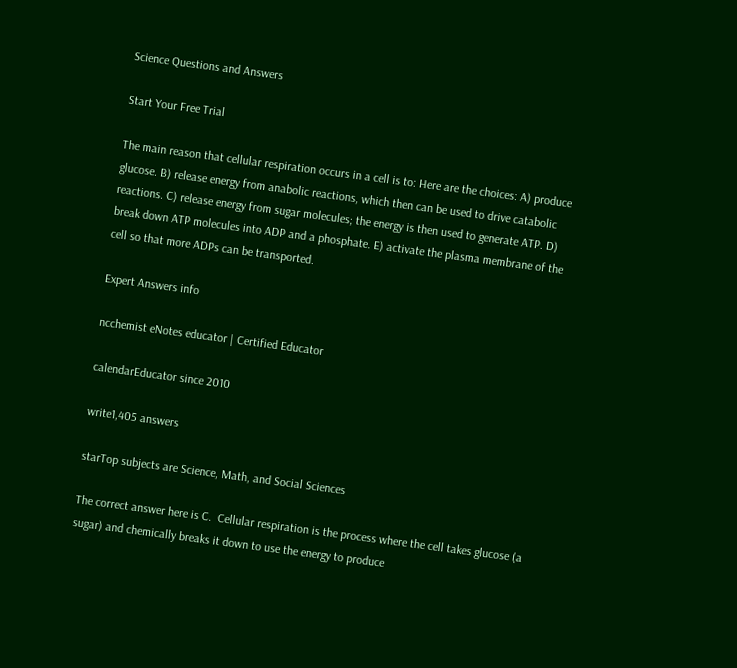Science Questions and Answers

Start Your Free Trial

The main reason that cellular respiration occurs in a cell is to: Here are the choices: A) produce glucose. B) release energy from anabolic reactions, which then can be used to drive catabolic reactions. C) release energy from sugar molecules; the energy is then used to generate ATP. D) break down ATP molecules into ADP and a phosphate. E) activate the plasma membrane of the cell so that more ADPs can be transported.

Expert Answers info

ncchemist eNotes educator | Certified Educator

calendarEducator since 2010

write1,405 answers

starTop subjects are Science, Math, and Social Sciences

The correct answer here is C.  Cellular respiration is the process where the cell takes glucose (a sugar) and chemically breaks it down to use the energy to produce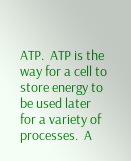ATP.  ATP is the way for a cell to store energy to be used later for a variety of processes.  A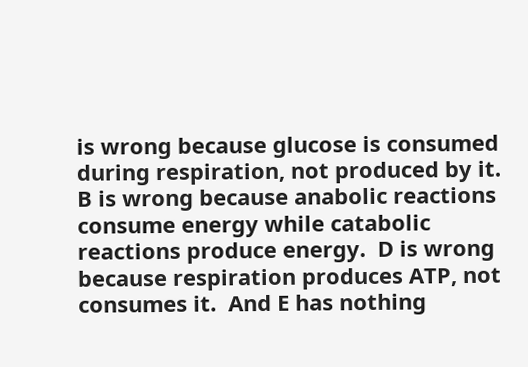is wrong because glucose is consumed during respiration, not produced by it.  B is wrong because anabolic reactions consume energy while catabolic reactions produce energy.  D is wrong because respiration produces ATP, not consumes it.  And E has nothing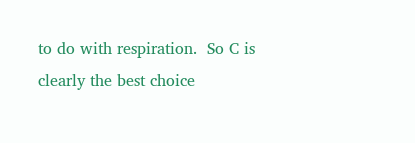to do with respiration.  So C is clearly the best choice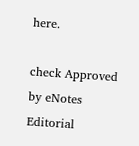here.

check Approved by eNotes Editorial